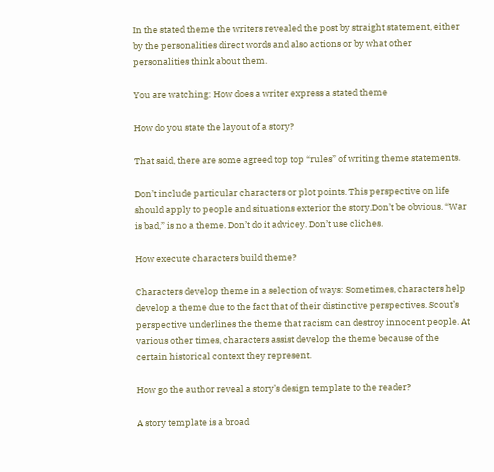In the stated theme the writers revealed the post by straight statement, either by the personalities direct words and also actions or by what other personalities think about them.

You are watching: How does a writer express a stated theme

How do you state the layout of a story?

That said, there are some agreed top top “rules” of writing theme statements.

Don’t include particular characters or plot points. This perspective on life should apply to people and situations exterior the story.Don’t be obvious. “War is bad,” is no a theme. Don’t do it advicey. Don’t use cliches.

How execute characters build theme?

Characters develop theme in a selection of ways: Sometimes, characters help develop a theme due to the fact that of their distinctive perspectives. Scout’s perspective underlines the theme that racism can destroy innocent people. At various other times, characters assist develop the theme because of the certain historical context they represent.

How go the author reveal a story’s design template to the reader?

A story template is a broad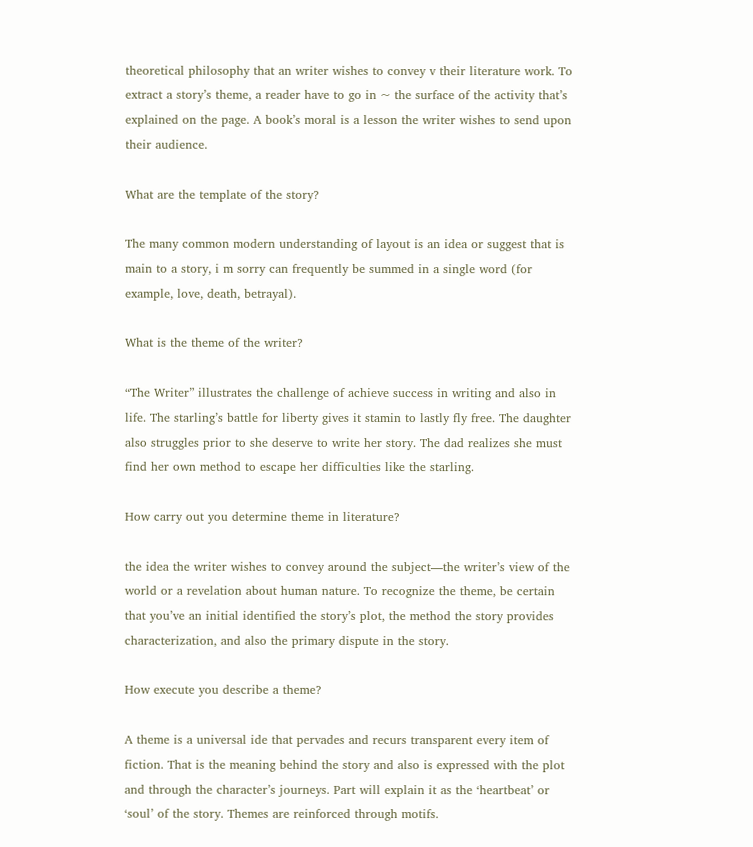theoretical philosophy that an writer wishes to convey v their literature work. To extract a story’s theme, a reader have to go in ~ the surface of the activity that’s explained on the page. A book’s moral is a lesson the writer wishes to send upon their audience.

What are the template of the story?

The many common modern understanding of layout is an idea or suggest that is main to a story, i m sorry can frequently be summed in a single word (for example, love, death, betrayal).

What is the theme of the writer?

“The Writer” illustrates the challenge of achieve success in writing and also in life. The starling’s battle for liberty gives it stamin to lastly fly free. The daughter also struggles prior to she deserve to write her story. The dad realizes she must find her own method to escape her difficulties like the starling.

How carry out you determine theme in literature?

the idea the writer wishes to convey around the subject—the writer’s view of the world or a revelation about human nature. To recognize the theme, be certain that you’ve an initial identified the story’s plot, the method the story provides characterization, and also the primary dispute in the story.

How execute you describe a theme?

A theme is a universal ide that pervades and recurs transparent every item of fiction. That is the meaning behind the story and also is expressed with the plot and through the character’s journeys. Part will explain it as the ‘heartbeat’ or ‘soul’ of the story. Themes are reinforced through motifs.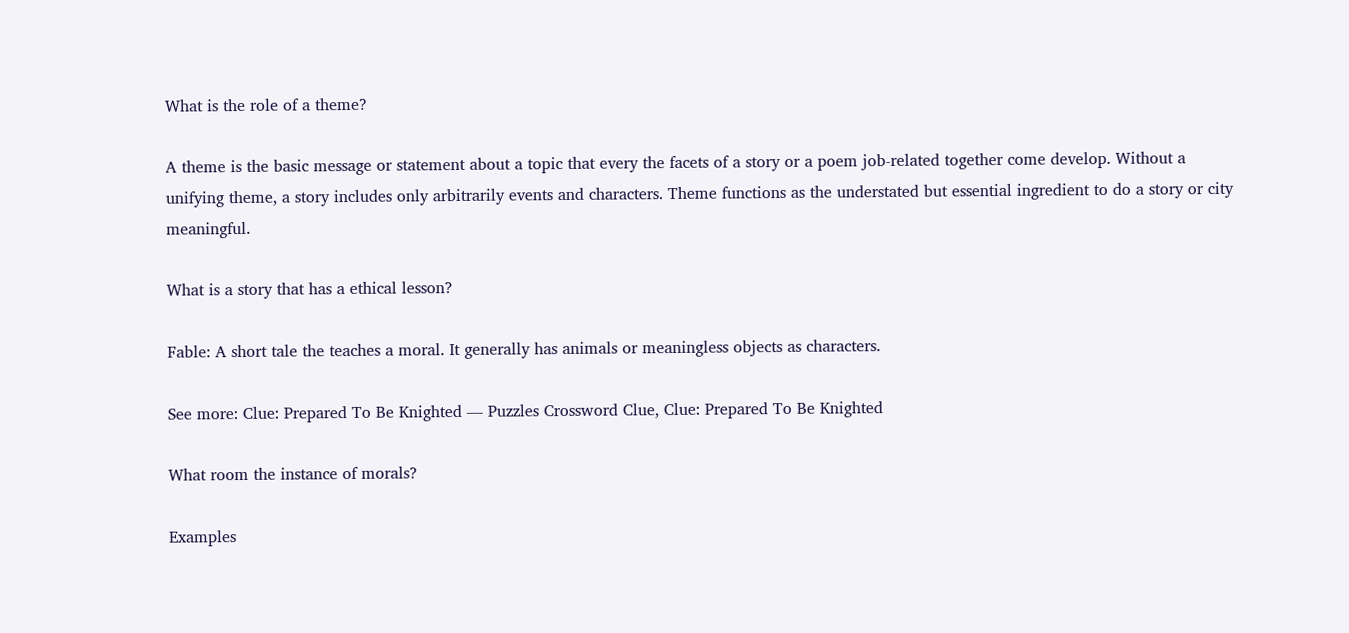What is the role of a theme?

A theme is the basic message or statement about a topic that every the facets of a story or a poem job-related together come develop. Without a unifying theme, a story includes only arbitrarily events and characters. Theme functions as the understated but essential ingredient to do a story or city meaningful.

What is a story that has a ethical lesson?

Fable: A short tale the teaches a moral. It generally has animals or meaningless objects as characters.

See more: Clue: Prepared To Be Knighted — Puzzles Crossword Clue, Clue: Prepared To Be Knighted

What room the instance of morals?

Examples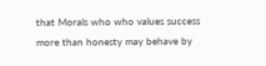that Morals who who values success more than honesty may behave by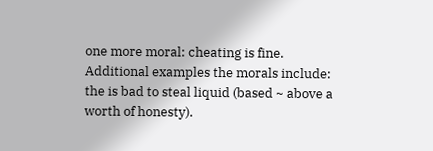one more moral: cheating is fine. Additional examples the morals include: the is bad to steal liquid (based ~ above a worth of honesty).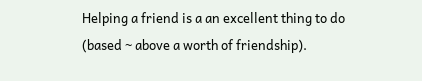Helping a friend is a an excellent thing to do (based ~ above a worth of friendship).